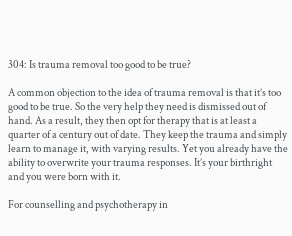304: Is trauma removal too good to be true?

A common objection to the idea of trauma removal is that it’s too good to be true. So the very help they need is dismissed out of hand. As a result, they then opt for therapy that is at least a quarter of a century out of date. They keep the trauma and simply learn to manage it, with varying results. Yet you already have the ability to overwrite your trauma responses. It’s your birthright and you were born with it.

For counselling and psychotherapy in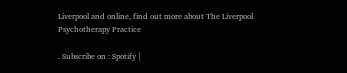Liverpool and online, find out more about The Liverpool Psychotherapy Practice

. Subscribe on : Spotify |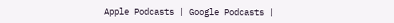Apple Podcasts | Google Podcasts |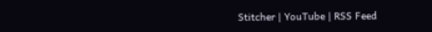Stitcher | YouTube | RSS Feed